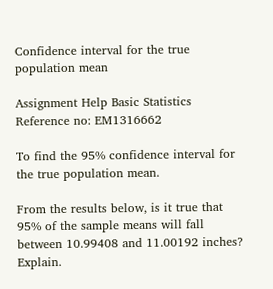Confidence interval for the true population mean

Assignment Help Basic Statistics
Reference no: EM1316662

To find the 95% confidence interval for the true population mean.

From the results below, is it true that 95% of the sample means will fall between 10.99408 and 11.00192 inches? Explain.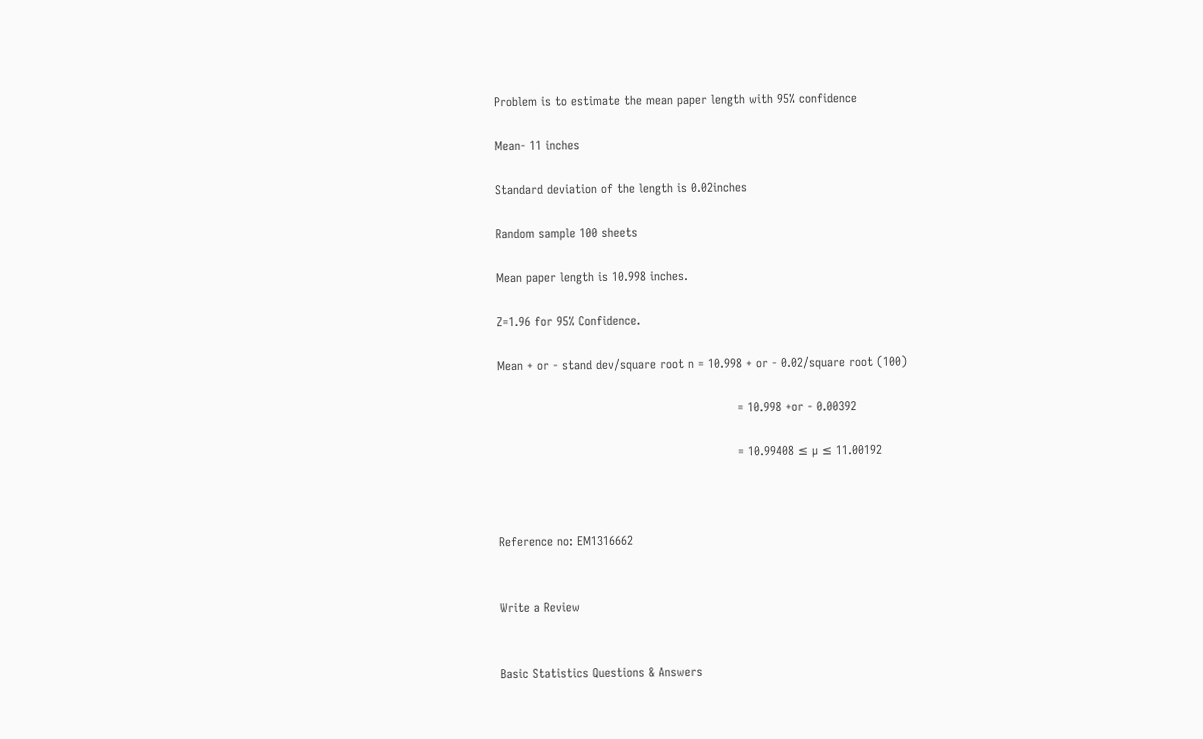Problem is to estimate the mean paper length with 95% confidence

Mean- 11 inches

Standard deviation of the length is 0.02inches

Random sample 100 sheets

Mean paper length is 10.998 inches.

Z=1.96 for 95% Confidence.

Mean + or - stand dev/square root n = 10.998 + or - 0.02/square root (100)

                                                            = 10.998 +or - 0.00392

                                                            = 10.99408 ≤ µ ≤ 11.00192



Reference no: EM1316662


Write a Review


Basic Statistics Questions & Answers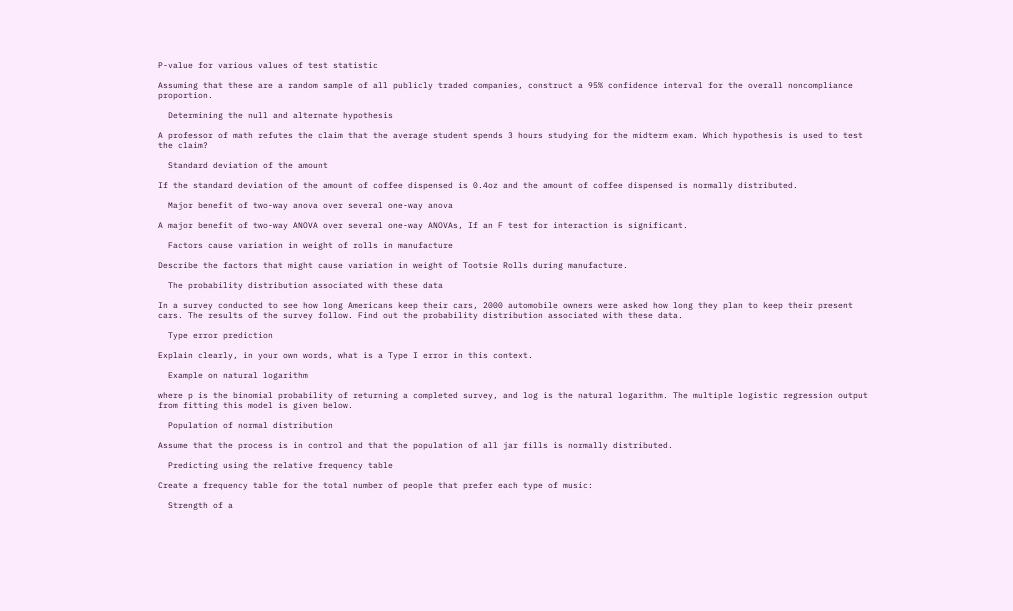P-value for various values of test statistic

Assuming that these are a random sample of all publicly traded companies, construct a 95% confidence interval for the overall noncompliance proportion.

  Determining the null and alternate hypothesis

A professor of math refutes the claim that the average student spends 3 hours studying for the midterm exam. Which hypothesis is used to test the claim?

  Standard deviation of the amount

If the standard deviation of the amount of coffee dispensed is 0.4oz and the amount of coffee dispensed is normally distributed.

  Major benefit of two-way anova over several one-way anova

A major benefit of two-way ANOVA over several one-way ANOVAs, If an F test for interaction is significant.

  Factors cause variation in weight of rolls in manufacture

Describe the factors that might cause variation in weight of Tootsie Rolls during manufacture.

  The probability distribution associated with these data

In a survey conducted to see how long Americans keep their cars, 2000 automobile owners were asked how long they plan to keep their present cars. The results of the survey follow. Find out the probability distribution associated with these data.

  Type error prediction

Explain clearly, in your own words, what is a Type I error in this context.

  Example on natural logarithm

where p is the binomial probability of returning a completed survey, and log is the natural logarithm. The multiple logistic regression output from fitting this model is given below.

  Population of normal distribution

Assume that the process is in control and that the population of all jar fills is normally distributed.

  Predicting using the relative frequency table

Create a frequency table for the total number of people that prefer each type of music:

  Strength of a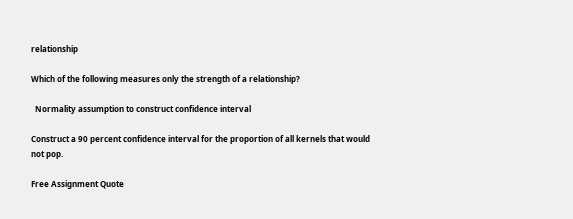relationship

Which of the following measures only the strength of a relationship?

  Normality assumption to construct confidence interval

Construct a 90 percent confidence interval for the proportion of all kernels that would not pop.

Free Assignment Quote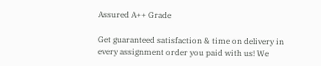Assured A++ Grade

Get guaranteed satisfaction & time on delivery in every assignment order you paid with us! We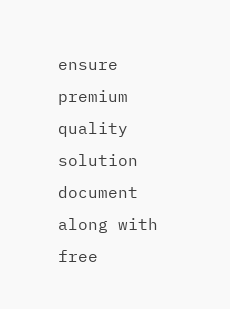ensure premium quality solution document along with free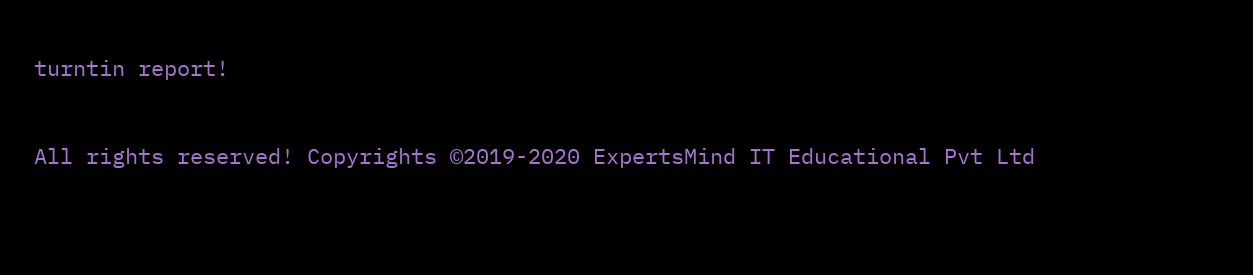turntin report!

All rights reserved! Copyrights ©2019-2020 ExpertsMind IT Educational Pvt Ltd